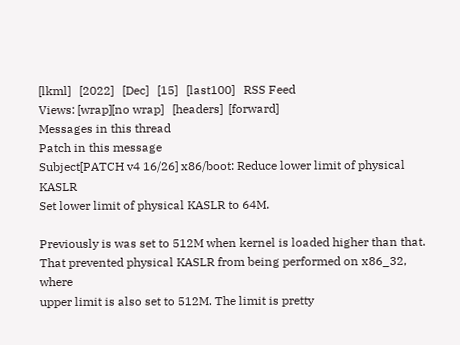[lkml]   [2022]   [Dec]   [15]   [last100]   RSS Feed
Views: [wrap][no wrap]   [headers]  [forward]
Messages in this thread
Patch in this message
Subject[PATCH v4 16/26] x86/boot: Reduce lower limit of physical KASLR
Set lower limit of physical KASLR to 64M.

Previously is was set to 512M when kernel is loaded higher than that.
That prevented physical KASLR from being performed on x86_32, where
upper limit is also set to 512M. The limit is pretty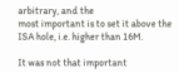arbitrary, and the
most important is to set it above the ISA hole, i.e. higher than 16M.

It was not that important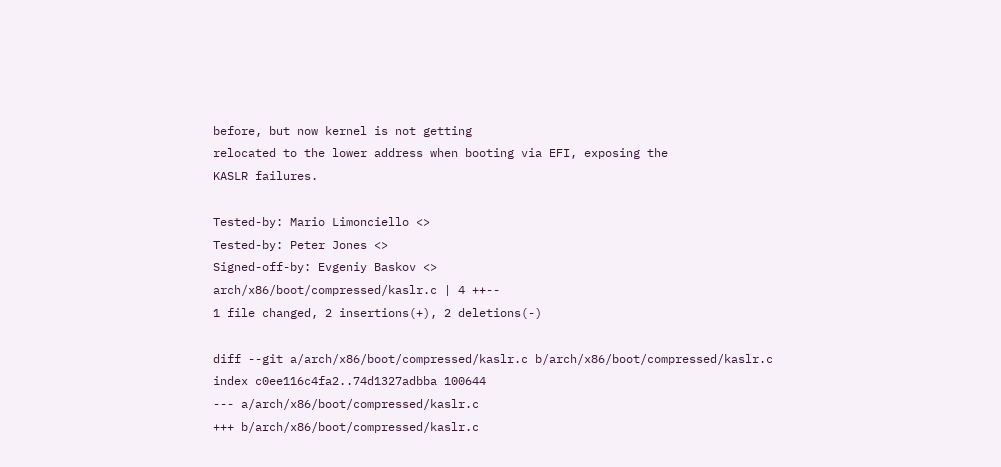before, but now kernel is not getting
relocated to the lower address when booting via EFI, exposing the
KASLR failures.

Tested-by: Mario Limonciello <>
Tested-by: Peter Jones <>
Signed-off-by: Evgeniy Baskov <>
arch/x86/boot/compressed/kaslr.c | 4 ++--
1 file changed, 2 insertions(+), 2 deletions(-)

diff --git a/arch/x86/boot/compressed/kaslr.c b/arch/x86/boot/compressed/kaslr.c
index c0ee116c4fa2..74d1327adbba 100644
--- a/arch/x86/boot/compressed/kaslr.c
+++ b/arch/x86/boot/compressed/kaslr.c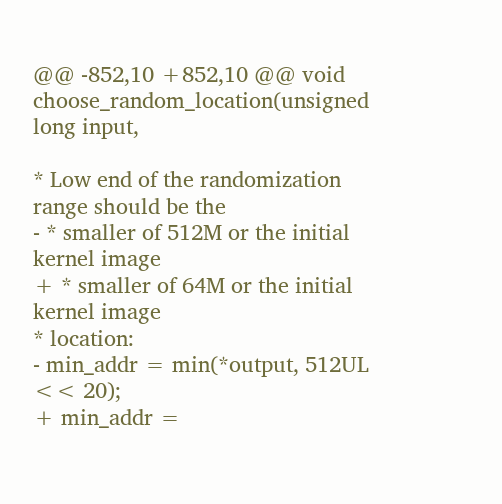@@ -852,10 +852,10 @@ void choose_random_location(unsigned long input,

* Low end of the randomization range should be the
- * smaller of 512M or the initial kernel image
+ * smaller of 64M or the initial kernel image
* location:
- min_addr = min(*output, 512UL << 20);
+ min_addr =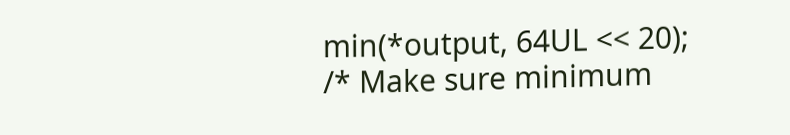min(*output, 64UL << 20);
/* Make sure minimum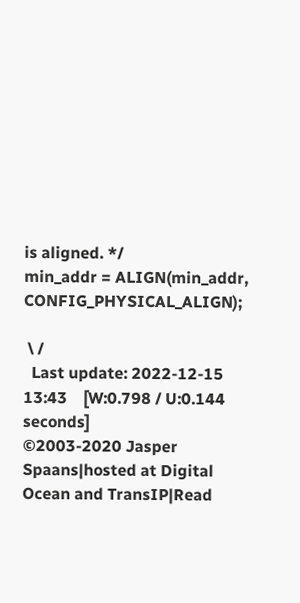is aligned. */
min_addr = ALIGN(min_addr, CONFIG_PHYSICAL_ALIGN);

 \ /
  Last update: 2022-12-15 13:43    [W:0.798 / U:0.144 seconds]
©2003-2020 Jasper Spaans|hosted at Digital Ocean and TransIP|Read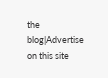the blog|Advertise on this site